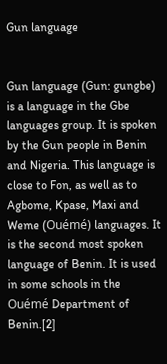Gun language


Gun language (Gun: gungbe) is a language in the Gbe languages group. It is spoken by the Gun people in Benin and Nigeria. This language is close to Fon, as well as to Agbome, Kpase, Maxi and Weme (Ouémé) languages. It is the second most spoken language of Benin. It is used in some schools in the Ouémé Department of Benin.[2]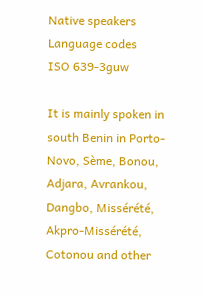Native speakers
Language codes
ISO 639-3guw

It is mainly spoken in south Benin in Porto-Novo, Sème, Bonou, Adjara, Avrankou, Dangbo, Missérété, Akpro-Missérété, Cotonou and other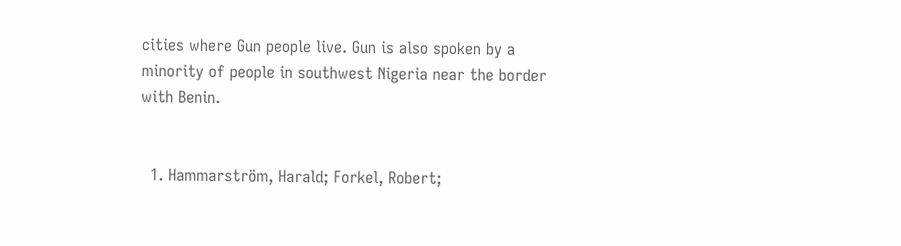cities where Gun people live. Gun is also spoken by a minority of people in southwest Nigeria near the border with Benin.


  1. Hammarström, Harald; Forkel, Robert;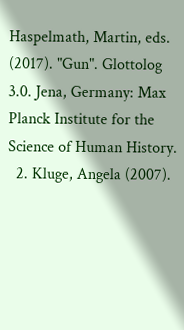Haspelmath, Martin, eds. (2017). "Gun". Glottolog 3.0. Jena, Germany: Max Planck Institute for the Science of Human History.
  2. Kluge, Angela (2007).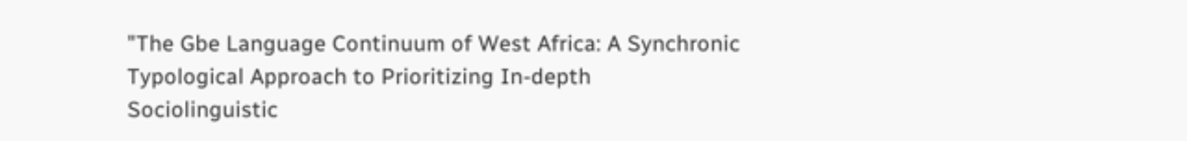"The Gbe Language Continuum of West Africa: A Synchronic Typological Approach to Prioritizing In-depth Sociolinguistic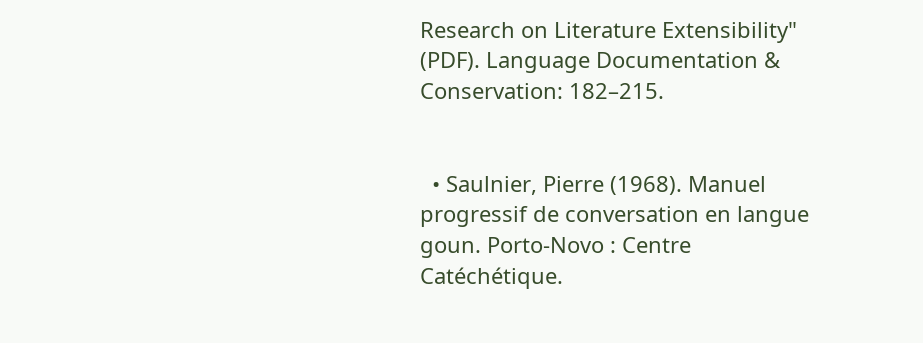Research on Literature Extensibility" (PDF). Language Documentation & Conservation: 182–215.


  • Saulnier, Pierre (1968). Manuel progressif de conversation en langue goun. Porto-Novo : Centre Catéchétique.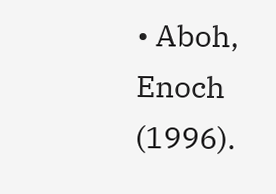• Aboh, Enoch (1996).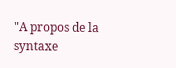"A propos de la syntaxe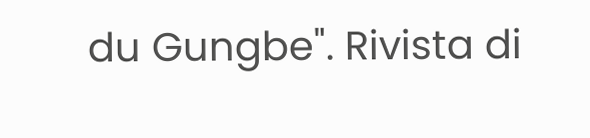du Gungbe". Rivista di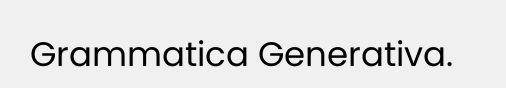Grammatica Generativa.